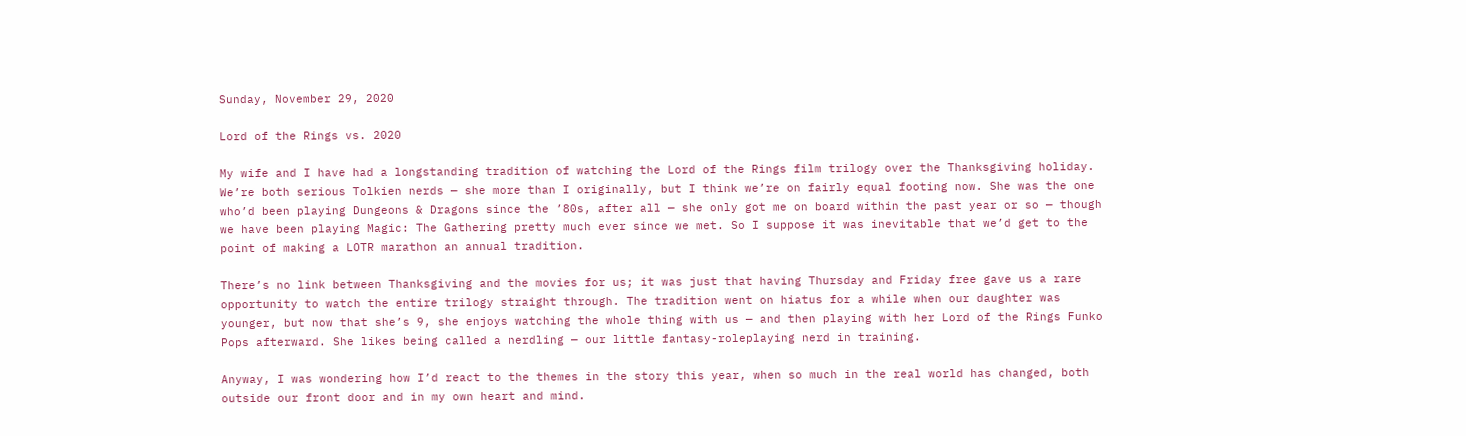Sunday, November 29, 2020

Lord of the Rings vs. 2020

My wife and I have had a longstanding tradition of watching the Lord of the Rings film trilogy over the Thanksgiving holiday. We’re both serious Tolkien nerds — she more than I originally, but I think we’re on fairly equal footing now. She was the one who’d been playing Dungeons & Dragons since the ’80s, after all — she only got me on board within the past year or so — though we have been playing Magic: The Gathering pretty much ever since we met. So I suppose it was inevitable that we’d get to the point of making a LOTR marathon an annual tradition.

There’s no link between Thanksgiving and the movies for us; it was just that having Thursday and Friday free gave us a rare opportunity to watch the entire trilogy straight through. The tradition went on hiatus for a while when our daughter was younger, but now that she’s 9, she enjoys watching the whole thing with us — and then playing with her Lord of the Rings Funko Pops afterward. She likes being called a nerdling — our little fantasy-roleplaying nerd in training.

Anyway, I was wondering how I’d react to the themes in the story this year, when so much in the real world has changed, both outside our front door and in my own heart and mind.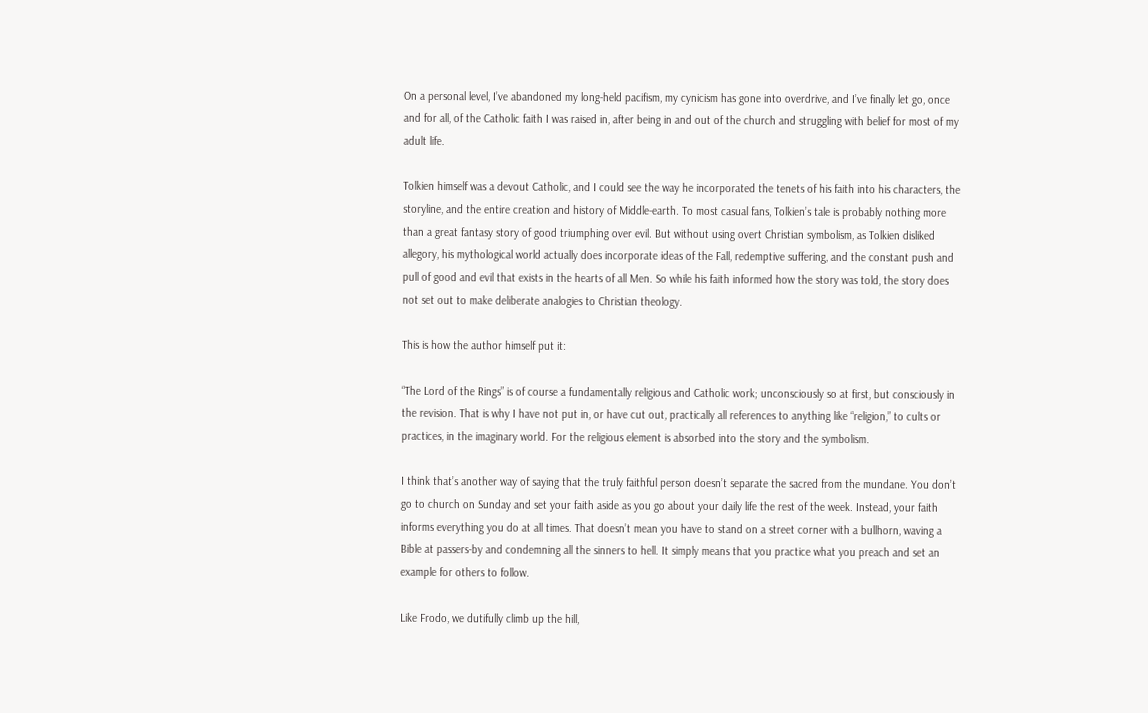On a personal level, I’ve abandoned my long-held pacifism, my cynicism has gone into overdrive, and I’ve finally let go, once and for all, of the Catholic faith I was raised in, after being in and out of the church and struggling with belief for most of my adult life.

Tolkien himself was a devout Catholic, and I could see the way he incorporated the tenets of his faith into his characters, the storyline, and the entire creation and history of Middle-earth. To most casual fans, Tolkien’s tale is probably nothing more than a great fantasy story of good triumphing over evil. But without using overt Christian symbolism, as Tolkien disliked allegory, his mythological world actually does incorporate ideas of the Fall, redemptive suffering, and the constant push and pull of good and evil that exists in the hearts of all Men. So while his faith informed how the story was told, the story does not set out to make deliberate analogies to Christian theology.

This is how the author himself put it:

“The Lord of the Rings” is of course a fundamentally religious and Catholic work; unconsciously so at first, but consciously in the revision. That is why I have not put in, or have cut out, practically all references to anything like “religion,” to cults or practices, in the imaginary world. For the religious element is absorbed into the story and the symbolism.

I think that’s another way of saying that the truly faithful person doesn’t separate the sacred from the mundane. You don’t go to church on Sunday and set your faith aside as you go about your daily life the rest of the week. Instead, your faith informs everything you do at all times. That doesn’t mean you have to stand on a street corner with a bullhorn, waving a Bible at passers-by and condemning all the sinners to hell. It simply means that you practice what you preach and set an example for others to follow.

Like Frodo, we dutifully climb up the hill,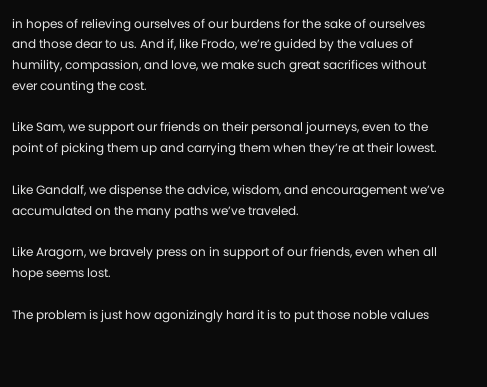in hopes of relieving ourselves of our burdens for the sake of ourselves and those dear to us. And if, like Frodo, we’re guided by the values of humility, compassion, and love, we make such great sacrifices without ever counting the cost.

Like Sam, we support our friends on their personal journeys, even to the point of picking them up and carrying them when they’re at their lowest.

Like Gandalf, we dispense the advice, wisdom, and encouragement we’ve accumulated on the many paths we’ve traveled.

Like Aragorn, we bravely press on in support of our friends, even when all hope seems lost.

The problem is just how agonizingly hard it is to put those noble values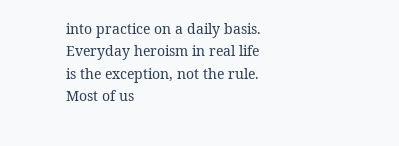into practice on a daily basis. Everyday heroism in real life is the exception, not the rule. Most of us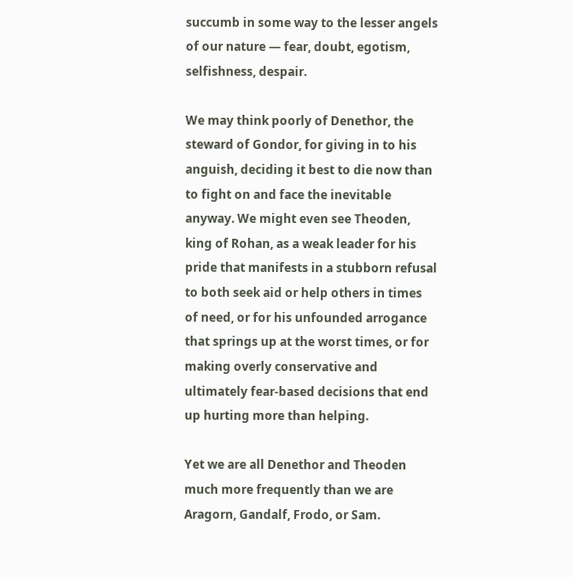succumb in some way to the lesser angels of our nature — fear, doubt, egotism, selfishness, despair.

We may think poorly of Denethor, the steward of Gondor, for giving in to his anguish, deciding it best to die now than to fight on and face the inevitable anyway. We might even see Theoden, king of Rohan, as a weak leader for his pride that manifests in a stubborn refusal to both seek aid or help others in times of need, or for his unfounded arrogance that springs up at the worst times, or for making overly conservative and ultimately fear-based decisions that end up hurting more than helping.

Yet we are all Denethor and Theoden much more frequently than we are Aragorn, Gandalf, Frodo, or Sam.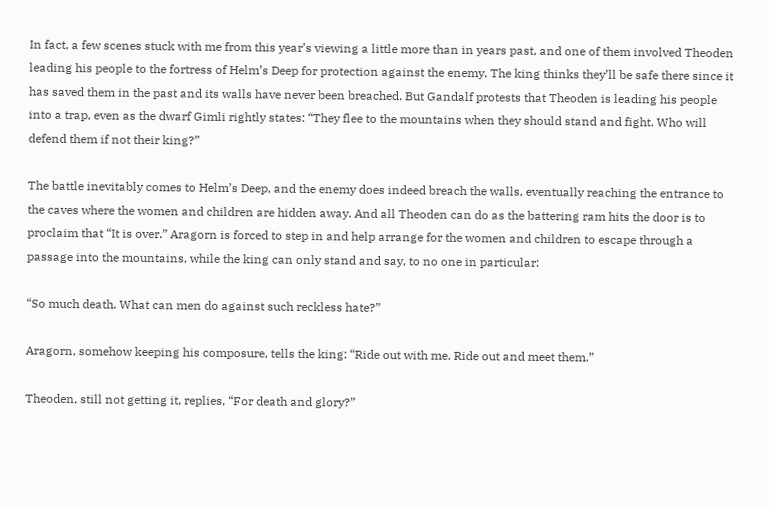In fact, a few scenes stuck with me from this year’s viewing a little more than in years past, and one of them involved Theoden leading his people to the fortress of Helm’s Deep for protection against the enemy. The king thinks they’ll be safe there since it has saved them in the past and its walls have never been breached. But Gandalf protests that Theoden is leading his people into a trap, even as the dwarf Gimli rightly states: “They flee to the mountains when they should stand and fight. Who will defend them if not their king?”

The battle inevitably comes to Helm’s Deep, and the enemy does indeed breach the walls, eventually reaching the entrance to the caves where the women and children are hidden away. And all Theoden can do as the battering ram hits the door is to proclaim that “It is over.” Aragorn is forced to step in and help arrange for the women and children to escape through a passage into the mountains, while the king can only stand and say, to no one in particular:

“So much death. What can men do against such reckless hate?”

Aragorn, somehow keeping his composure, tells the king: “Ride out with me. Ride out and meet them.”

Theoden, still not getting it, replies, “For death and glory?”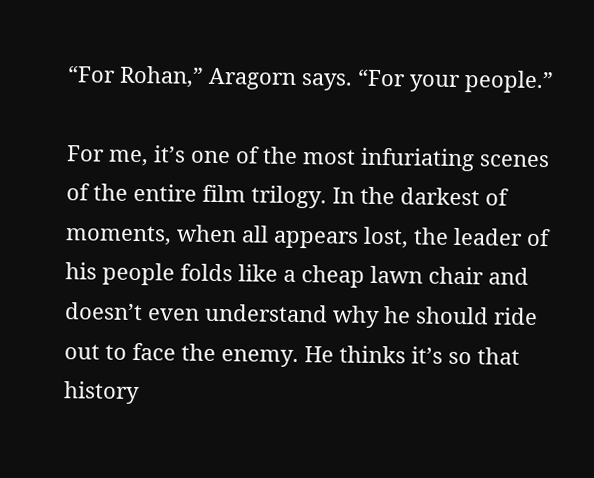“For Rohan,” Aragorn says. “For your people.”

For me, it’s one of the most infuriating scenes of the entire film trilogy. In the darkest of moments, when all appears lost, the leader of his people folds like a cheap lawn chair and doesn’t even understand why he should ride out to face the enemy. He thinks it’s so that history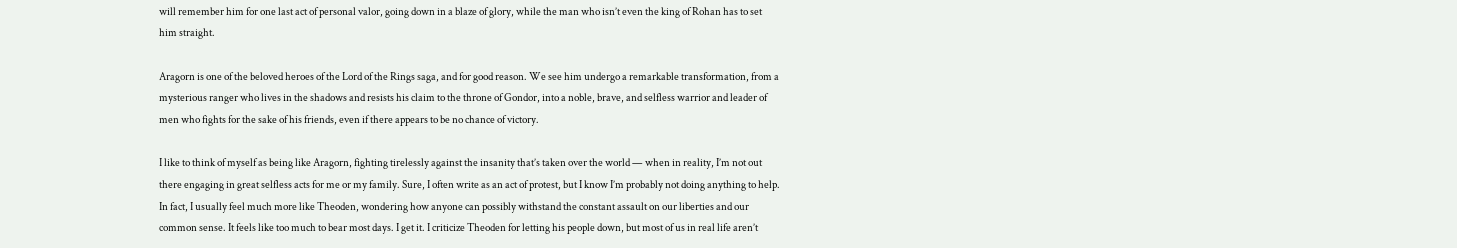will remember him for one last act of personal valor, going down in a blaze of glory, while the man who isn’t even the king of Rohan has to set him straight.

Aragorn is one of the beloved heroes of the Lord of the Rings saga, and for good reason. We see him undergo a remarkable transformation, from a mysterious ranger who lives in the shadows and resists his claim to the throne of Gondor, into a noble, brave, and selfless warrior and leader of men who fights for the sake of his friends, even if there appears to be no chance of victory.

I like to think of myself as being like Aragorn, fighting tirelessly against the insanity that’s taken over the world — when in reality, I’m not out there engaging in great selfless acts for me or my family. Sure, I often write as an act of protest, but I know I’m probably not doing anything to help. In fact, I usually feel much more like Theoden, wondering how anyone can possibly withstand the constant assault on our liberties and our common sense. It feels like too much to bear most days. I get it. I criticize Theoden for letting his people down, but most of us in real life aren’t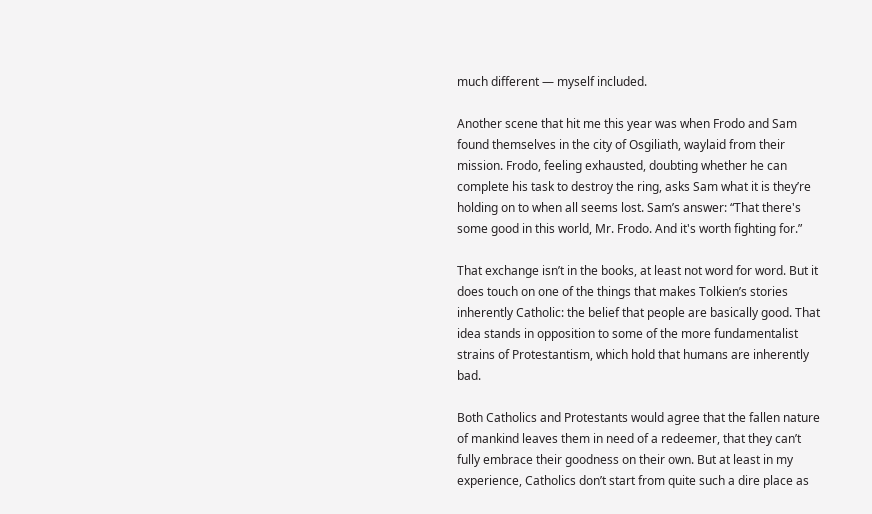much different — myself included.

Another scene that hit me this year was when Frodo and Sam found themselves in the city of Osgiliath, waylaid from their mission. Frodo, feeling exhausted, doubting whether he can complete his task to destroy the ring, asks Sam what it is they’re holding on to when all seems lost. Sam’s answer: “That there's some good in this world, Mr. Frodo. And it's worth fighting for.”

That exchange isn’t in the books, at least not word for word. But it does touch on one of the things that makes Tolkien’s stories inherently Catholic: the belief that people are basically good. That idea stands in opposition to some of the more fundamentalist strains of Protestantism, which hold that humans are inherently bad.

Both Catholics and Protestants would agree that the fallen nature of mankind leaves them in need of a redeemer, that they can’t fully embrace their goodness on their own. But at least in my experience, Catholics don’t start from quite such a dire place as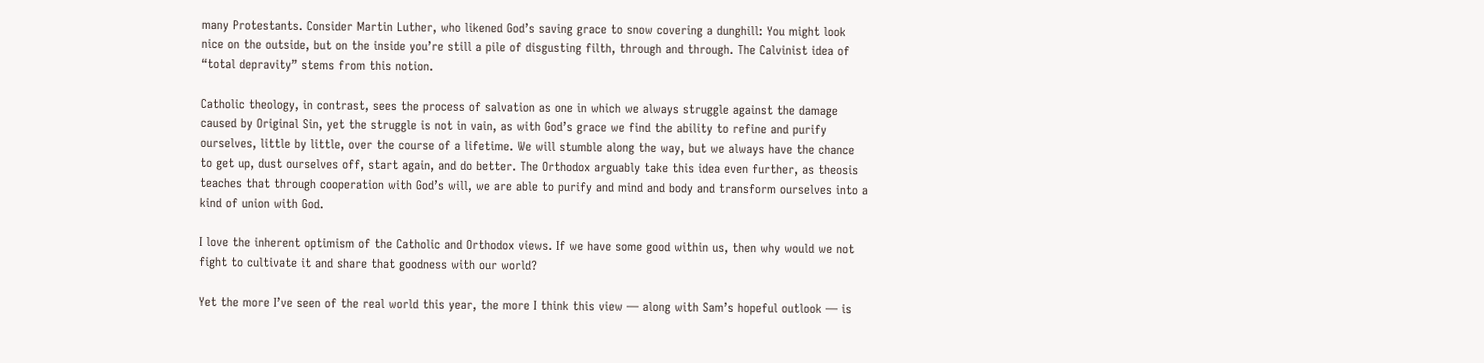many Protestants. Consider Martin Luther, who likened God’s saving grace to snow covering a dunghill: You might look nice on the outside, but on the inside you’re still a pile of disgusting filth, through and through. The Calvinist idea of “total depravity” stems from this notion.

Catholic theology, in contrast, sees the process of salvation as one in which we always struggle against the damage caused by Original Sin, yet the struggle is not in vain, as with God’s grace we find the ability to refine and purify ourselves, little by little, over the course of a lifetime. We will stumble along the way, but we always have the chance to get up, dust ourselves off, start again, and do better. The Orthodox arguably take this idea even further, as theosis teaches that through cooperation with God’s will, we are able to purify and mind and body and transform ourselves into a kind of union with God.

I love the inherent optimism of the Catholic and Orthodox views. If we have some good within us, then why would we not fight to cultivate it and share that goodness with our world?

Yet the more I’ve seen of the real world this year, the more I think this view — along with Sam’s hopeful outlook — is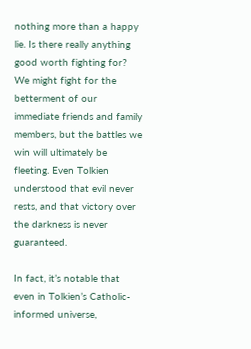nothing more than a happy lie. Is there really anything good worth fighting for? We might fight for the betterment of our immediate friends and family members, but the battles we win will ultimately be fleeting. Even Tolkien understood that evil never rests, and that victory over the darkness is never guaranteed.

In fact, it’s notable that even in Tolkien’s Catholic-informed universe,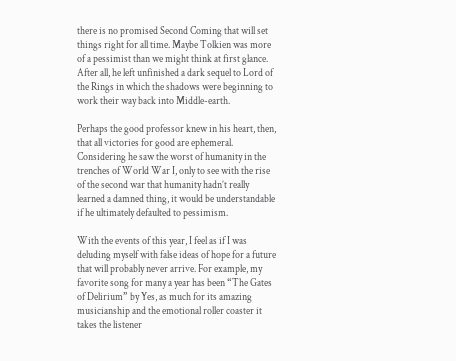there is no promised Second Coming that will set things right for all time. Maybe Tolkien was more of a pessimist than we might think at first glance. After all, he left unfinished a dark sequel to Lord of the Rings in which the shadows were beginning to work their way back into Middle-earth.

Perhaps the good professor knew in his heart, then, that all victories for good are ephemeral. Considering he saw the worst of humanity in the trenches of World War I, only to see with the rise of the second war that humanity hadn’t really learned a damned thing, it would be understandable if he ultimately defaulted to pessimism.

With the events of this year, I feel as if I was deluding myself with false ideas of hope for a future that will probably never arrive. For example, my favorite song for many a year has been “The Gates of Delirium” by Yes, as much for its amazing musicianship and the emotional roller coaster it takes the listener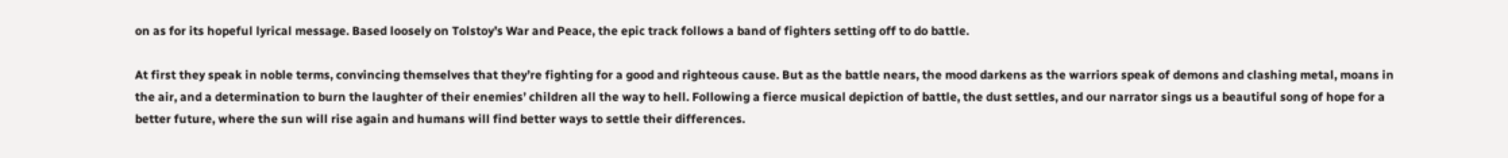on as for its hopeful lyrical message. Based loosely on Tolstoy’s War and Peace, the epic track follows a band of fighters setting off to do battle.

At first they speak in noble terms, convincing themselves that they’re fighting for a good and righteous cause. But as the battle nears, the mood darkens as the warriors speak of demons and clashing metal, moans in the air, and a determination to burn the laughter of their enemies’ children all the way to hell. Following a fierce musical depiction of battle, the dust settles, and our narrator sings us a beautiful song of hope for a better future, where the sun will rise again and humans will find better ways to settle their differences.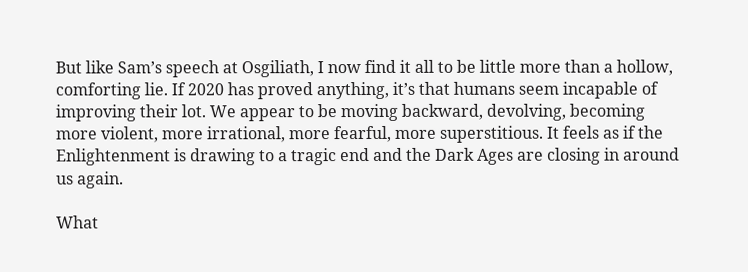But like Sam’s speech at Osgiliath, I now find it all to be little more than a hollow, comforting lie. If 2020 has proved anything, it’s that humans seem incapable of improving their lot. We appear to be moving backward, devolving, becoming more violent, more irrational, more fearful, more superstitious. It feels as if the Enlightenment is drawing to a tragic end and the Dark Ages are closing in around us again.

What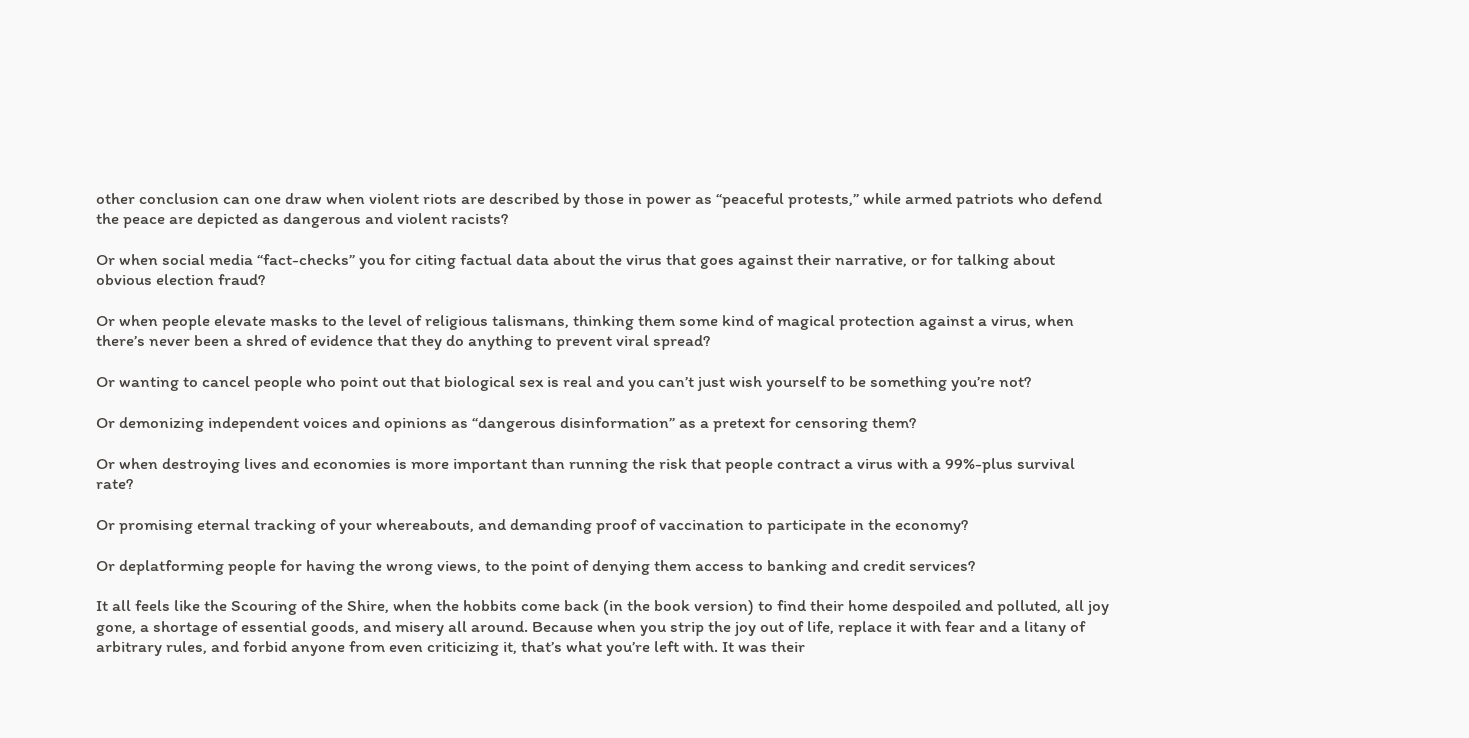other conclusion can one draw when violent riots are described by those in power as “peaceful protests,” while armed patriots who defend the peace are depicted as dangerous and violent racists?

Or when social media “fact-checks” you for citing factual data about the virus that goes against their narrative, or for talking about obvious election fraud?

Or when people elevate masks to the level of religious talismans, thinking them some kind of magical protection against a virus, when there’s never been a shred of evidence that they do anything to prevent viral spread?

Or wanting to cancel people who point out that biological sex is real and you can’t just wish yourself to be something you’re not?

Or demonizing independent voices and opinions as “dangerous disinformation” as a pretext for censoring them?

Or when destroying lives and economies is more important than running the risk that people contract a virus with a 99%-plus survival rate?

Or promising eternal tracking of your whereabouts, and demanding proof of vaccination to participate in the economy?

Or deplatforming people for having the wrong views, to the point of denying them access to banking and credit services?

It all feels like the Scouring of the Shire, when the hobbits come back (in the book version) to find their home despoiled and polluted, all joy gone, a shortage of essential goods, and misery all around. Because when you strip the joy out of life, replace it with fear and a litany of arbitrary rules, and forbid anyone from even criticizing it, that’s what you’re left with. It was their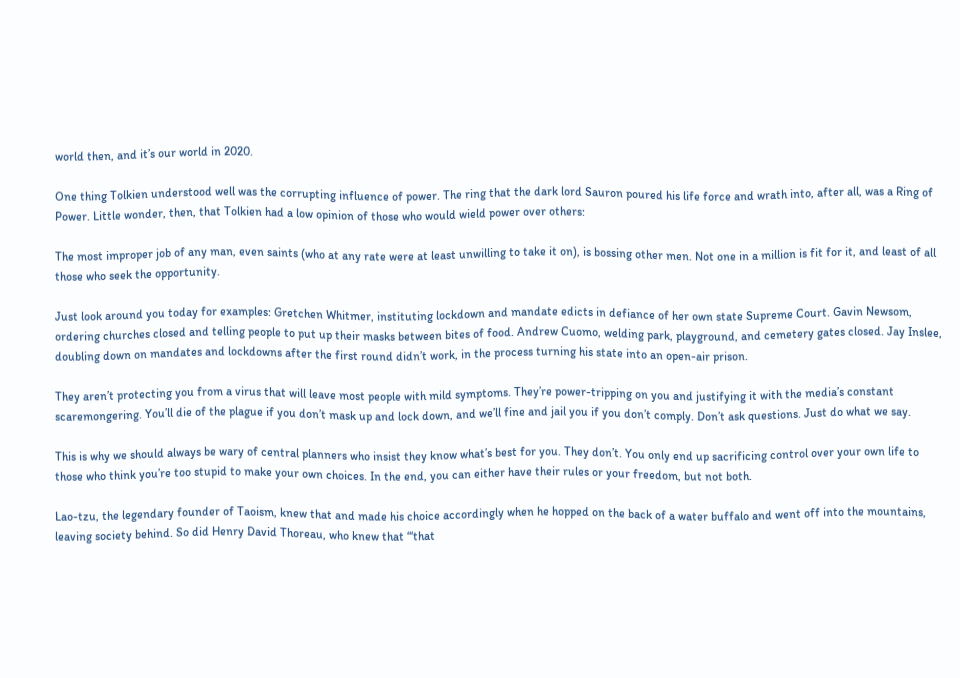world then, and it’s our world in 2020.

One thing Tolkien understood well was the corrupting influence of power. The ring that the dark lord Sauron poured his life force and wrath into, after all, was a Ring of Power. Little wonder, then, that Tolkien had a low opinion of those who would wield power over others:

The most improper job of any man, even saints (who at any rate were at least unwilling to take it on), is bossing other men. Not one in a million is fit for it, and least of all those who seek the opportunity.

Just look around you today for examples: Gretchen Whitmer, instituting lockdown and mandate edicts in defiance of her own state Supreme Court. Gavin Newsom, ordering churches closed and telling people to put up their masks between bites of food. Andrew Cuomo, welding park, playground, and cemetery gates closed. Jay Inslee, doubling down on mandates and lockdowns after the first round didn’t work, in the process turning his state into an open-air prison.

They aren’t protecting you from a virus that will leave most people with mild symptoms. They’re power-tripping on you and justifying it with the media’s constant scaremongering. You’ll die of the plague if you don’t mask up and lock down, and we’ll fine and jail you if you don’t comply. Don’t ask questions. Just do what we say.

This is why we should always be wary of central planners who insist they know what’s best for you. They don’t. You only end up sacrificing control over your own life to those who think you’re too stupid to make your own choices. In the end, you can either have their rules or your freedom, but not both.

Lao-tzu, the legendary founder of Taoism, knew that and made his choice accordingly when he hopped on the back of a water buffalo and went off into the mountains, leaving society behind. So did Henry David Thoreau, who knew that “‘that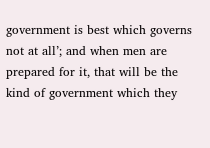government is best which governs not at all’; and when men are prepared for it, that will be the kind of government which they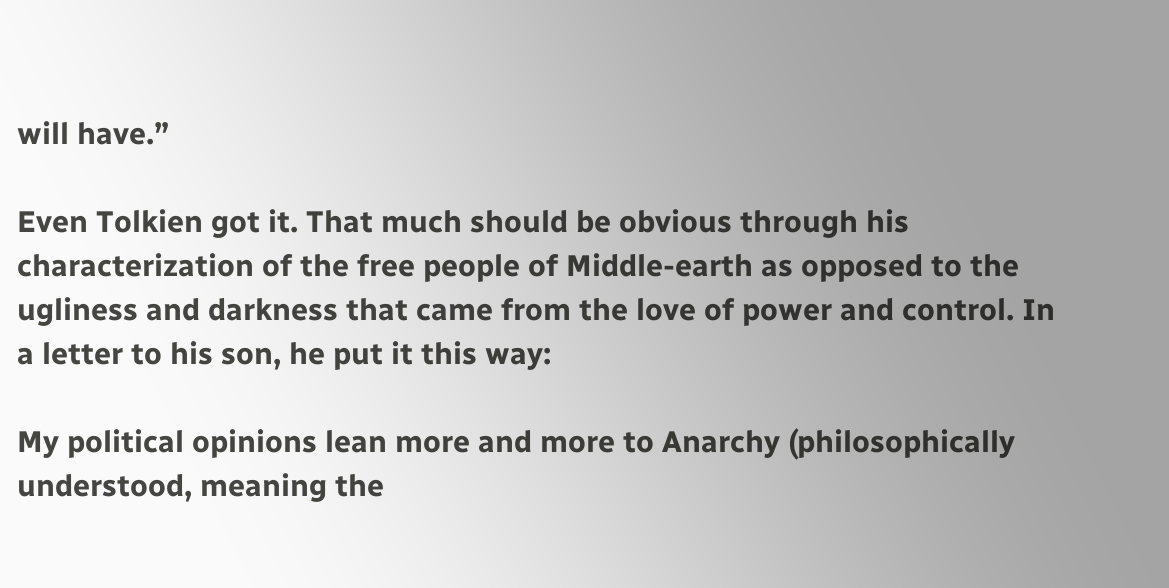will have.”

Even Tolkien got it. That much should be obvious through his characterization of the free people of Middle-earth as opposed to the ugliness and darkness that came from the love of power and control. In a letter to his son, he put it this way:

My political opinions lean more and more to Anarchy (philosophically understood, meaning the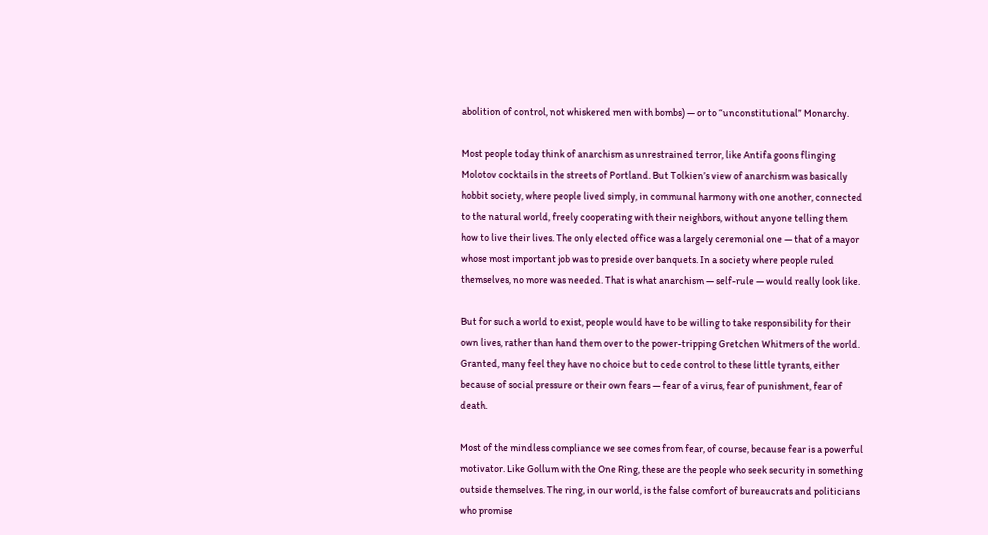abolition of control, not whiskered men with bombs) — or to “unconstitutional” Monarchy.

Most people today think of anarchism as unrestrained terror, like Antifa goons flinging Molotov cocktails in the streets of Portland. But Tolkien’s view of anarchism was basically hobbit society, where people lived simply, in communal harmony with one another, connected to the natural world, freely cooperating with their neighbors, without anyone telling them how to live their lives. The only elected office was a largely ceremonial one — that of a mayor whose most important job was to preside over banquets. In a society where people ruled themselves, no more was needed. That is what anarchism — self-rule — would really look like.

But for such a world to exist, people would have to be willing to take responsibility for their own lives, rather than hand them over to the power-tripping Gretchen Whitmers of the world. Granted, many feel they have no choice but to cede control to these little tyrants, either because of social pressure or their own fears — fear of a virus, fear of punishment, fear of death.

Most of the mindless compliance we see comes from fear, of course, because fear is a powerful motivator. Like Gollum with the One Ring, these are the people who seek security in something outside themselves. The ring, in our world, is the false comfort of bureaucrats and politicians who promise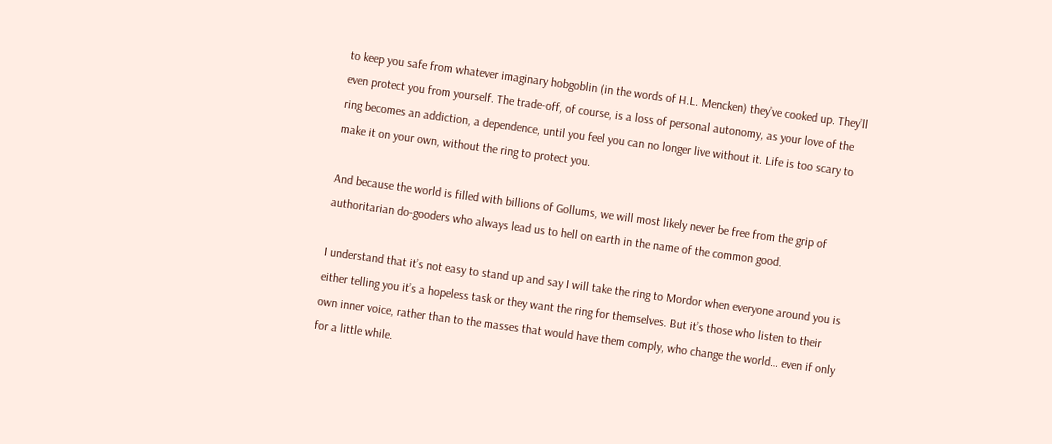to keep you safe from whatever imaginary hobgoblin (in the words of H.L. Mencken) they’ve cooked up. They’ll even protect you from yourself. The trade-off, of course, is a loss of personal autonomy, as your love of the ring becomes an addiction, a dependence, until you feel you can no longer live without it. Life is too scary to make it on your own, without the ring to protect you.

And because the world is filled with billions of Gollums, we will most likely never be free from the grip of authoritarian do-gooders who always lead us to hell on earth in the name of the common good.

I understand that it’s not easy to stand up and say I will take the ring to Mordor when everyone around you is either telling you it’s a hopeless task or they want the ring for themselves. But it’s those who listen to their own inner voice, rather than to the masses that would have them comply, who change the world… even if only for a little while.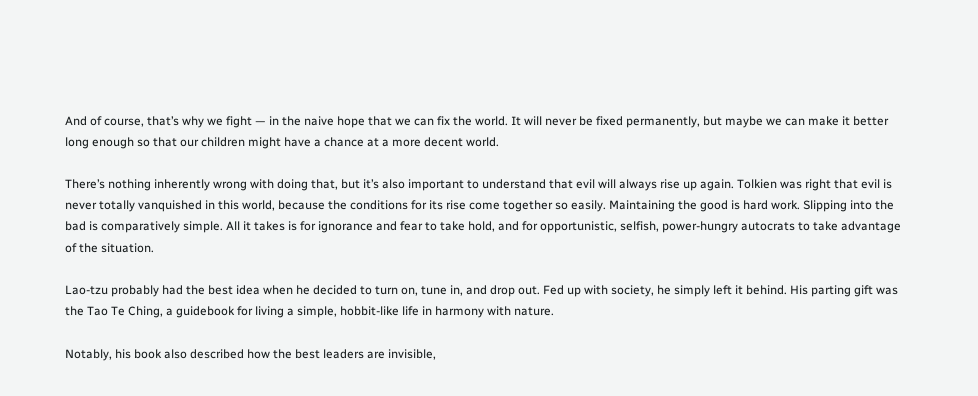And of course, that’s why we fight — in the naive hope that we can fix the world. It will never be fixed permanently, but maybe we can make it better long enough so that our children might have a chance at a more decent world.

There’s nothing inherently wrong with doing that, but it’s also important to understand that evil will always rise up again. Tolkien was right that evil is never totally vanquished in this world, because the conditions for its rise come together so easily. Maintaining the good is hard work. Slipping into the bad is comparatively simple. All it takes is for ignorance and fear to take hold, and for opportunistic, selfish, power-hungry autocrats to take advantage of the situation.

Lao-tzu probably had the best idea when he decided to turn on, tune in, and drop out. Fed up with society, he simply left it behind. His parting gift was the Tao Te Ching, a guidebook for living a simple, hobbit-like life in harmony with nature.

Notably, his book also described how the best leaders are invisible,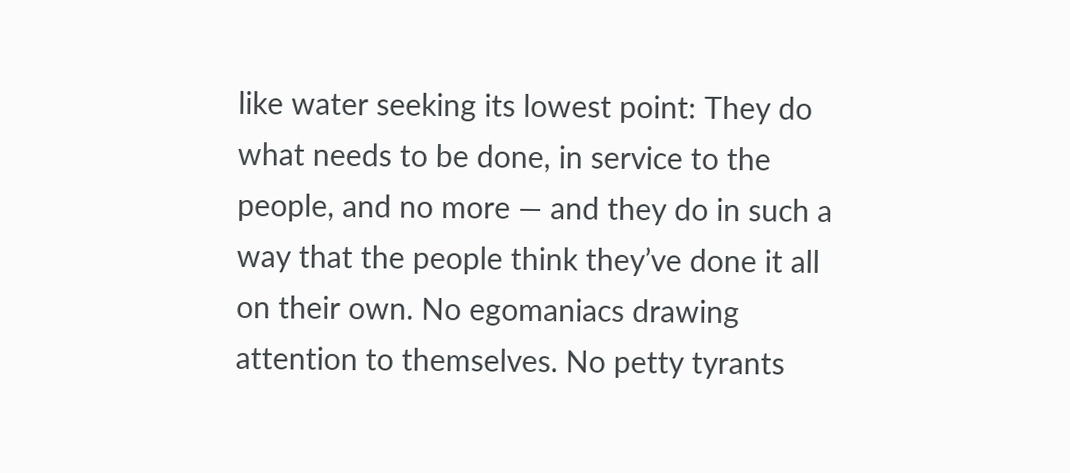like water seeking its lowest point: They do what needs to be done, in service to the people, and no more — and they do in such a way that the people think they’ve done it all on their own. No egomaniacs drawing attention to themselves. No petty tyrants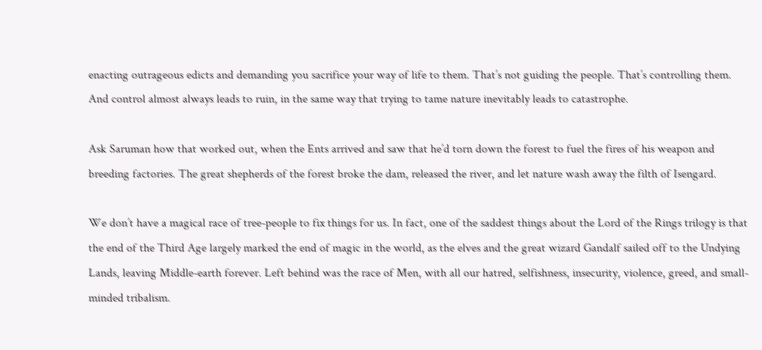enacting outrageous edicts and demanding you sacrifice your way of life to them. That’s not guiding the people. That’s controlling them. And control almost always leads to ruin, in the same way that trying to tame nature inevitably leads to catastrophe.

Ask Saruman how that worked out, when the Ents arrived and saw that he’d torn down the forest to fuel the fires of his weapon and breeding factories. The great shepherds of the forest broke the dam, released the river, and let nature wash away the filth of Isengard.

We don’t have a magical race of tree-people to fix things for us. In fact, one of the saddest things about the Lord of the Rings trilogy is that the end of the Third Age largely marked the end of magic in the world, as the elves and the great wizard Gandalf sailed off to the Undying Lands, leaving Middle-earth forever. Left behind was the race of Men, with all our hatred, selfishness, insecurity, violence, greed, and small-minded tribalism.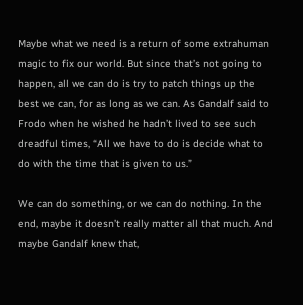Maybe what we need is a return of some extrahuman magic to fix our world. But since that’s not going to happen, all we can do is try to patch things up the best we can, for as long as we can. As Gandalf said to Frodo when he wished he hadn’t lived to see such dreadful times, “All we have to do is decide what to do with the time that is given to us.”

We can do something, or we can do nothing. In the end, maybe it doesn’t really matter all that much. And maybe Gandalf knew that,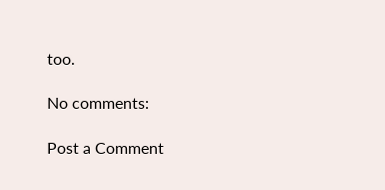too.

No comments:

Post a Comment